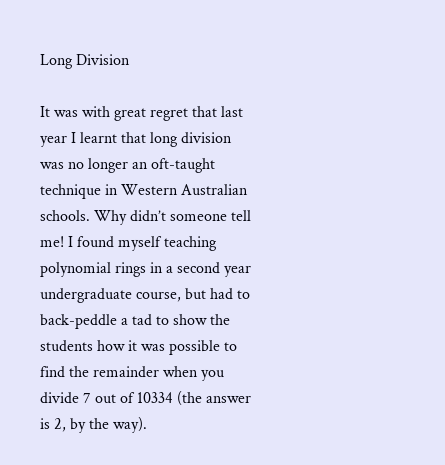Long Division

It was with great regret that last year I learnt that long division was no longer an oft-taught technique in Western Australian schools. Why didn’t someone tell me! I found myself teaching polynomial rings in a second year undergraduate course, but had to back-peddle a tad to show the students how it was possible to find the remainder when you divide 7 out of 10334 (the answer is 2, by the way).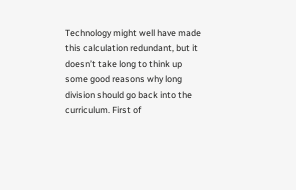Technology might well have made this calculation redundant, but it doesn’t take long to think up some good reasons why long division should go back into the curriculum. First of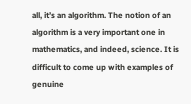all, it’s an algorithm. The notion of an algorithm is a very important one in mathematics, and indeed, science. It is difficult to come up with examples of genuine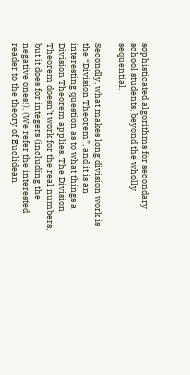sophisticated algorithms for secondary school students, beyond the wholly sequential.

Secondly, what makes long division work is the “Division Theorem”, and it is an interesting question as to what things a Division Theorem applies. The Division Theorem doesn’t work for the real numbers, but it does for integers (including the negative ones!). (We refer the interested reader to the theory of Euclidean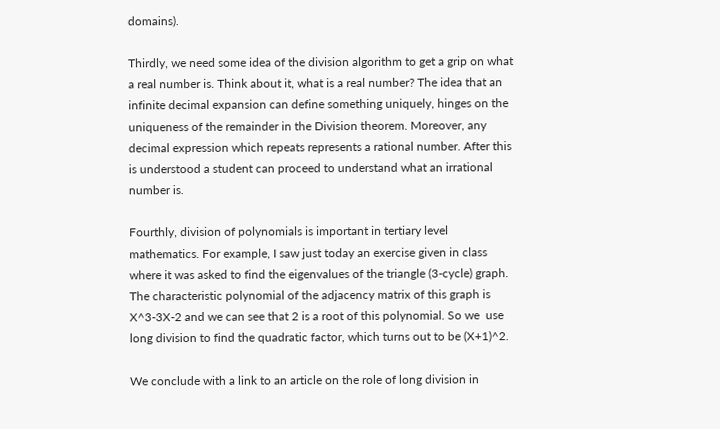domains).

Thirdly, we need some idea of the division algorithm to get a grip on what a real number is. Think about it, what is a real number? The idea that an infinite decimal expansion can define something uniquely, hinges on the uniqueness of the remainder in the Division theorem. Moreover, any decimal expression which repeats represents a rational number. After this is understood a student can proceed to understand what an irrational number is.

Fourthly, division of polynomials is important in tertiary level mathematics. For example, I saw just today an exercise given in class where it was asked to find the eigenvalues of the triangle (3-cycle) graph. The characteristic polynomial of the adjacency matrix of this graph is X^3-3X-2 and we can see that 2 is a root of this polynomial. So we  use long division to find the quadratic factor, which turns out to be (X+1)^2.

We conclude with a link to an article on the role of long division in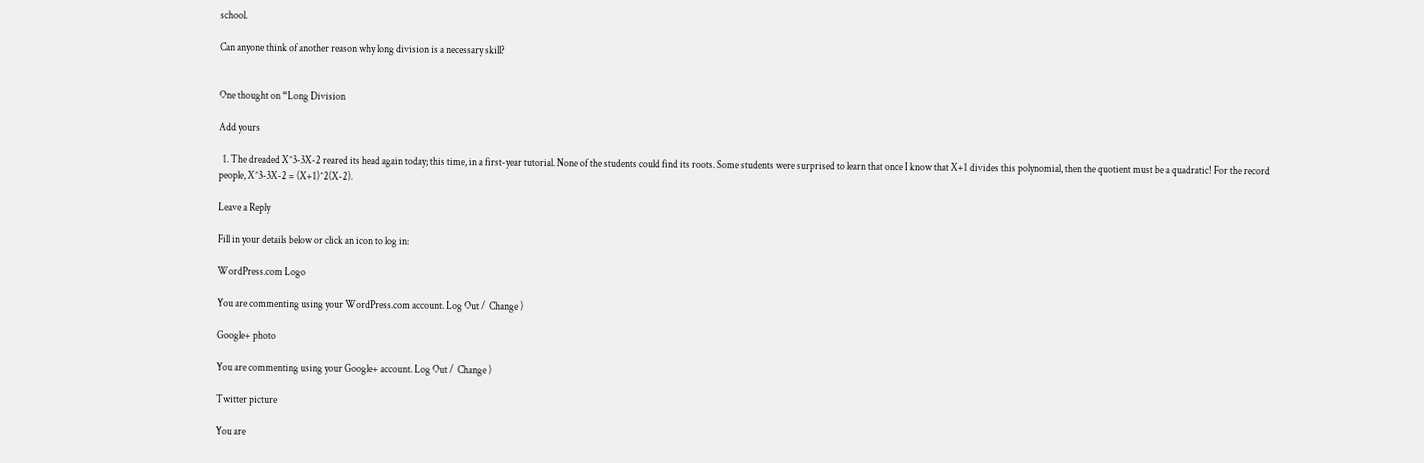school.

Can anyone think of another reason why long division is a necessary skill?


One thought on “Long Division

Add yours

  1. The dreaded X^3-3X-2 reared its head again today; this time, in a first-year tutorial. None of the students could find its roots. Some students were surprised to learn that once I know that X+1 divides this polynomial, then the quotient must be a quadratic! For the record people, X^3-3X-2 = (X+1)^2(X-2).

Leave a Reply

Fill in your details below or click an icon to log in:

WordPress.com Logo

You are commenting using your WordPress.com account. Log Out /  Change )

Google+ photo

You are commenting using your Google+ account. Log Out /  Change )

Twitter picture

You are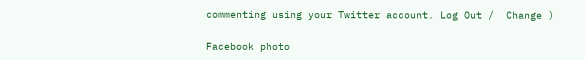commenting using your Twitter account. Log Out /  Change )

Facebook photo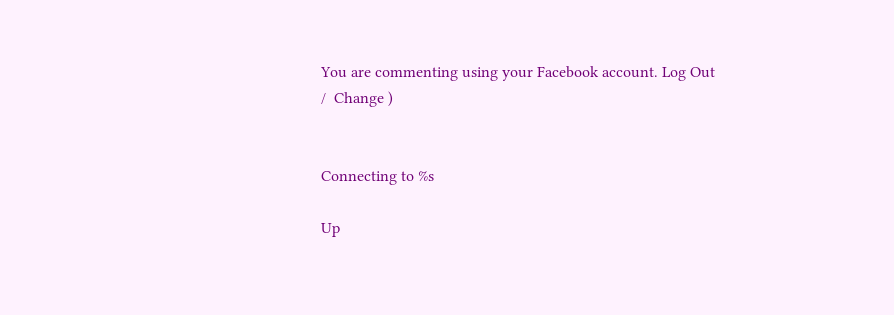You are commenting using your Facebook account. Log Out /  Change )


Connecting to %s

Up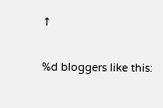↑

%d bloggers like this: